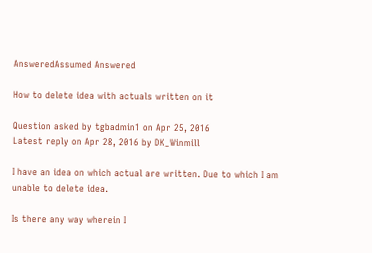AnsweredAssumed Answered

How to delete idea with actuals written on it

Question asked by tgbadmin1 on Apr 25, 2016
Latest reply on Apr 28, 2016 by DK_Winmill

I have an idea on which actual are written. Due to which I am unable to delete idea.

Is there any way wherein I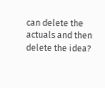can delete the actuals and then delete the idea?